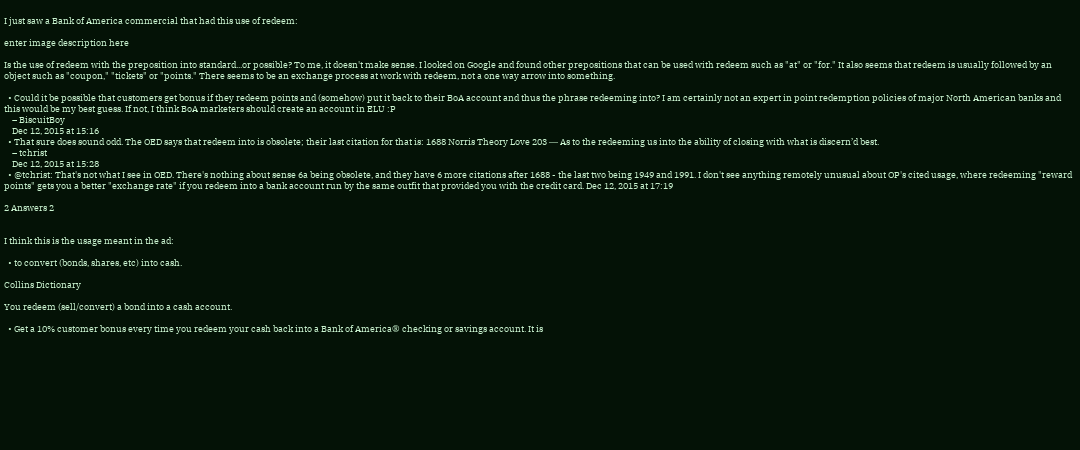I just saw a Bank of America commercial that had this use of redeem:

enter image description here

Is the use of redeem with the preposition into standard...or possible? To me, it doesn't make sense. I looked on Google and found other prepositions that can be used with redeem such as "at" or "for." It also seems that redeem is usually followed by an object such as "coupon," "tickets" or "points." There seems to be an exchange process at work with redeem, not a one way arrow into something.

  • Could it be possible that customers get bonus if they redeem points and (somehow) put it back to their BoA account and thus the phrase redeeming into? I am certainly not an expert in point redemption policies of major North American banks and this would be my best guess. If not, I think BoA marketers should create an account in ELU :P
    – BiscuitBoy
    Dec 12, 2015 at 15:16
  • That sure does sound odd. The OED says that redeem into is obsolete; their last citation for that is: 1688 Norris Theory Love 203 ― As to the redeeming us into the ability of closing with what is discern’d best.
    – tchrist
    Dec 12, 2015 at 15:28
  • @tchrist: That's not what I see in OED. There's nothing about sense 6a being obsolete, and they have 6 more citations after 1688 - the last two being 1949 and 1991. I don't see anything remotely unusual about OP's cited usage, where redeeming "reward points" gets you a better "exchange rate" if you redeem into a bank account run by the same outfit that provided you with the credit card. Dec 12, 2015 at 17:19

2 Answers 2


I think this is the usage meant in the ad:

  • to convert (bonds, shares, etc) into cash.

Collins Dictionary

You redeem (sell/convert) a bond into a cash account.

  • Get a 10% customer bonus every time you redeem your cash back into a Bank of America® checking or savings account. It is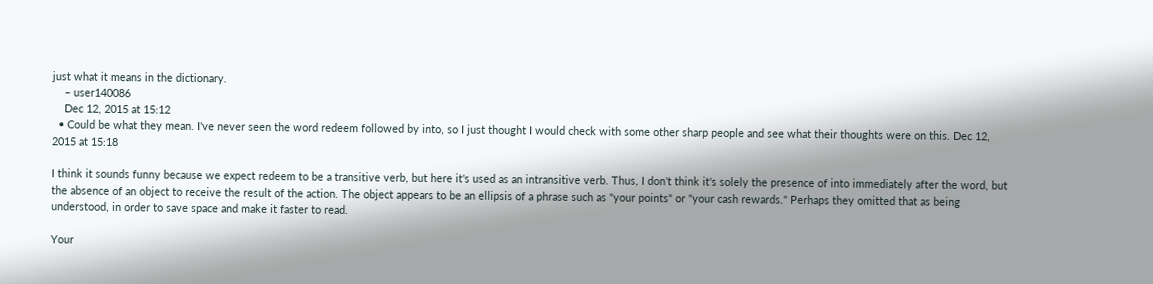just what it means in the dictionary.
    – user140086
    Dec 12, 2015 at 15:12
  • Could be what they mean. I've never seen the word redeem followed by into, so I just thought I would check with some other sharp people and see what their thoughts were on this. Dec 12, 2015 at 15:18

I think it sounds funny because we expect redeem to be a transitive verb, but here it's used as an intransitive verb. Thus, I don't think it's solely the presence of into immediately after the word, but the absence of an object to receive the result of the action. The object appears to be an ellipsis of a phrase such as "your points" or "your cash rewards." Perhaps they omitted that as being understood, in order to save space and make it faster to read.

Your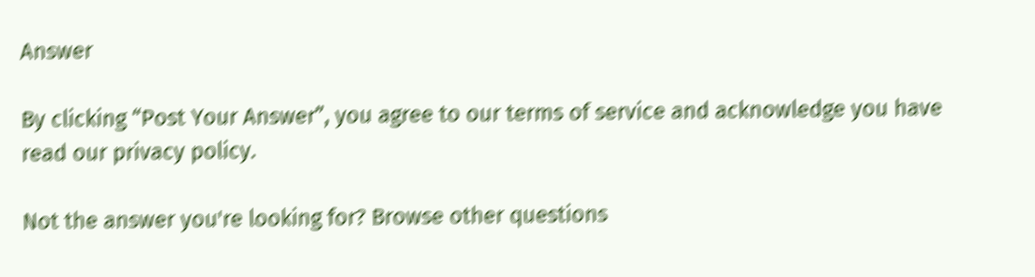Answer

By clicking “Post Your Answer”, you agree to our terms of service and acknowledge you have read our privacy policy.

Not the answer you're looking for? Browse other questions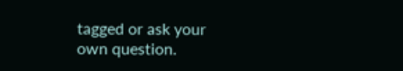tagged or ask your own question.